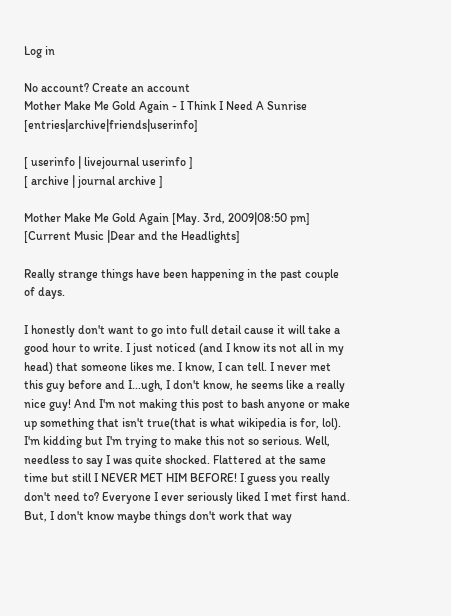Log in

No account? Create an account
Mother Make Me Gold Again - I Think I Need A Sunrise [entries|archive|friends|userinfo]

[ userinfo | livejournal userinfo ]
[ archive | journal archive ]

Mother Make Me Gold Again [May. 3rd, 2009|08:50 pm]
[Current Music |Dear and the Headlights]

Really strange things have been happening in the past couple of days.

I honestly don't want to go into full detail cause it will take a good hour to write. I just noticed (and I know its not all in my head) that someone likes me. I know, I can tell. I never met this guy before and I...ugh, I don't know, he seems like a really nice guy! And I'm not making this post to bash anyone or make up something that isn't true(that is what wikipedia is for, lol). I'm kidding but I'm trying to make this not so serious. Well, needless to say I was quite shocked. Flattered at the same time but still I NEVER MET HIM BEFORE! I guess you really don't need to? Everyone I ever seriously liked I met first hand. But, I don't know maybe things don't work that way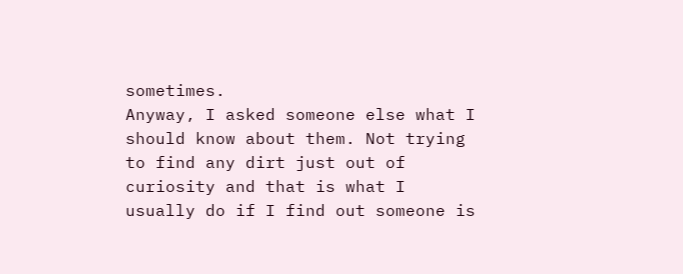sometimes.
Anyway, I asked someone else what I should know about them. Not trying to find any dirt just out of curiosity and that is what I usually do if I find out someone is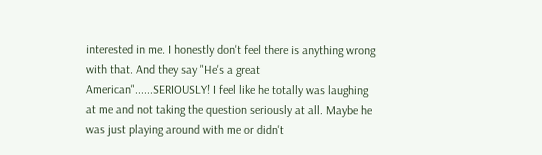interested in me. I honestly don't feel there is anything wrong with that. And they say "He's a great American"......SERIOUSLY! I feel like he totally was laughing at me and not taking the question seriously at all. Maybe he was just playing around with me or didn't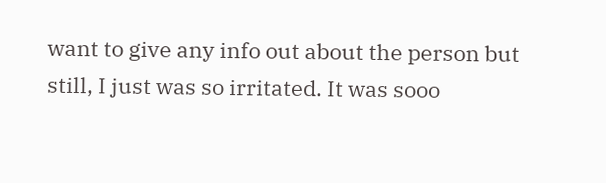want to give any info out about the person but still, I just was so irritated. It was sooo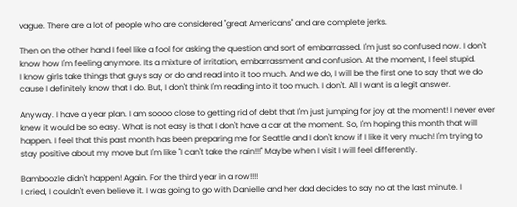vague. There are a lot of people who are considered "great Americans" and are complete jerks.

Then on the other hand I feel like a fool for asking the question and sort of embarrassed. I'm just so confused now. I don't know how I'm feeling anymore. Its a mixture of irritation, embarrassment and confusion. At the moment, I feel stupid.
I know girls take things that guys say or do and read into it too much. And we do, I will be the first one to say that we do cause I definitely know that I do. But, I don't think I'm reading into it too much. I don't. All I want is a legit answer.

Anyway. I have a year plan. I am soooo close to getting rid of debt that I'm just jumping for joy at the moment! I never ever knew it would be so easy. What is not easy is that I don't have a car at the moment. So, I'm hoping this month that will happen. I feel that this past month has been preparing me for Seattle and I don't know if I like it very much! I'm trying to stay positive about my move but I'm like "I can't take the rain!!!" Maybe when I visit I will feel differently.

Bamboozle didn't happen! Again. For the third year in a row!!!!
I cried, I couldn't even believe it. I was going to go with Danielle and her dad decides to say no at the last minute. I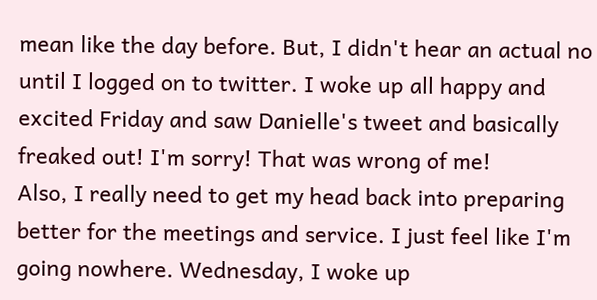mean like the day before. But, I didn't hear an actual no until I logged on to twitter. I woke up all happy and excited Friday and saw Danielle's tweet and basically freaked out! I'm sorry! That was wrong of me!
Also, I really need to get my head back into preparing better for the meetings and service. I just feel like I'm going nowhere. Wednesday, I woke up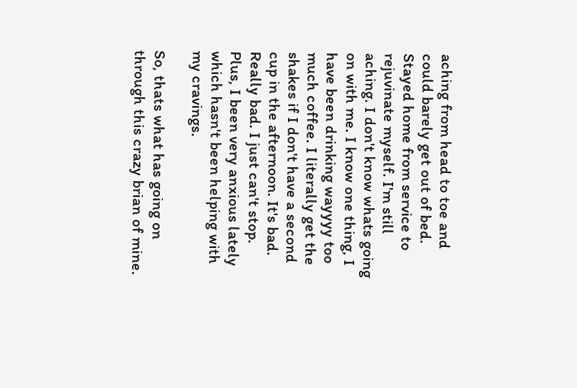aching from head to toe and could barely get out of bed. Stayed home from service to rejuvinate myself. I'm still aching. I don't know whats going on with me. I know one thing, I have been drinking wayyyy too much coffee. I literally get the shakes if I don't have a second cup in the afternoon. It's bad. Really bad. I just can't stop. Plus, I been very anxious lately which hasn't been helping with my cravings.

So, thats what has going on through this crazy brian of mine.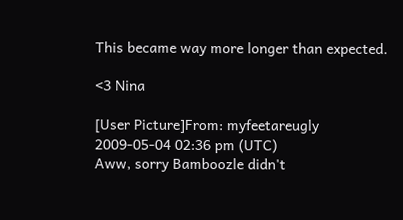This became way more longer than expected.

<3 Nina

[User Picture]From: myfeetareugly
2009-05-04 02:36 pm (UTC)
Aww, sorry Bamboozle didn't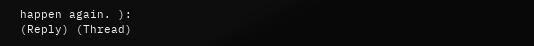happen again. ):
(Reply) (Thread)